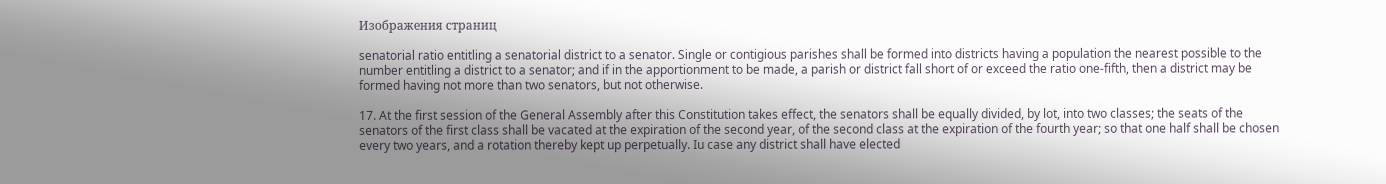Изображения страниц

senatorial ratio entitling a senatorial district to a senator. Single or contigious parishes shall be formed into districts having a population the nearest possible to the number entitling a district to a senator; and if in the apportionment to be made, a parish or district fall short of or exceed the ratio one-fifth, then a district may be formed having not more than two senators, but not otherwise.

17. At the first session of the General Assembly after this Constitution takes effect, the senators shall be equally divided, by lot, into two classes; the seats of the senators of the first class shall be vacated at the expiration of the second year, of the second class at the expiration of the fourth year; so that one half shall be chosen every two years, and a rotation thereby kept up perpetually. Iu case any district shall have elected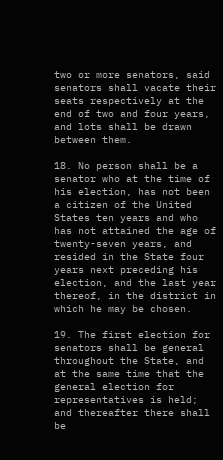two or more senators, said senators shall vacate their seats respectively at the end of two and four years, and lots shall be drawn between them.

18. No person shall be a senator who at the time of his election, has not been a citizen of the United States ten years and who has not attained the age of twenty-seven years, and resided in the State four years next preceding his election, and the last year thereof, in the district in which he may be chosen.

19. The first election for senators shall be general throughout the State, and at the same time that the general election for representatives is held; and thereafter there shall be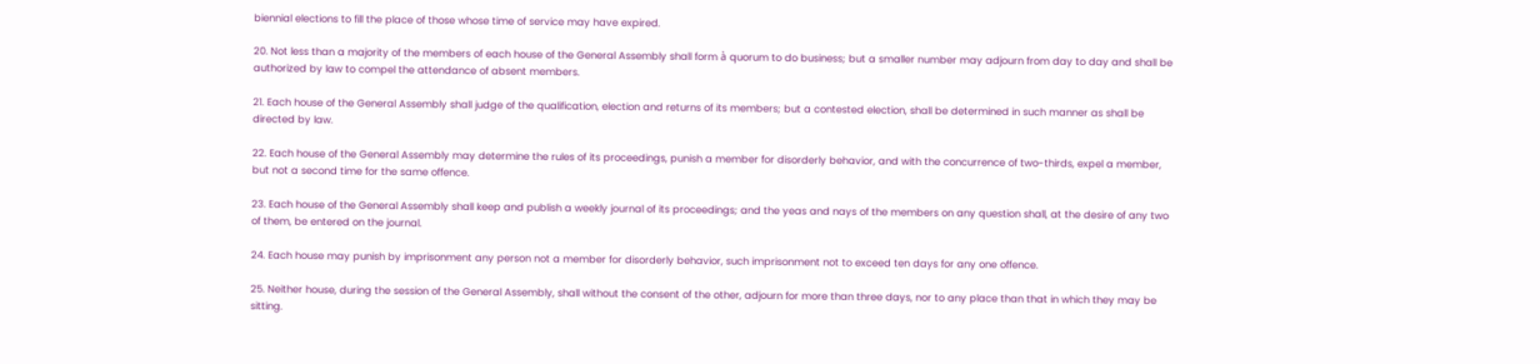biennial elections to fill the place of those whose time of service may have expired.

20. Not less than a majority of the members of each house of the General Assembly shall form à quorum to do business; but a smaller number may adjourn from day to day and shall be authorized by law to compel the attendance of absent members.

21. Each house of the General Assembly shall judge of the qualification, election and returns of its members; but a contested election, shall be determined in such manner as shall be directed by law.

22. Each house of the General Assembly may determine the rules of its proceedings, punish a member for disorderly behavior, and with the concurrence of two-thirds, expel a member, but not a second time for the same offence.

23. Each house of the General Assembly shall keep and publish a weekly journal of its proceedings; and the yeas and nays of the members on any question shall, at the desire of any two of them, be entered on the journal.

24. Each house may punish by imprisonment any person not a member for disorderly behavior, such imprisonment not to exceed ten days for any one offence.

25. Neither house, during the session of the General Assembly, shall without the consent of the other, adjourn for more than three days, nor to any place than that in which they may be sitting.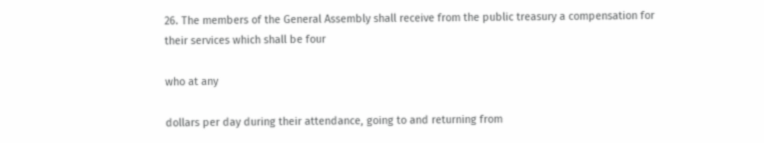26. The members of the General Assembly shall receive from the public treasury a compensation for their services which shall be four

who at any

dollars per day during their attendance, going to and returning from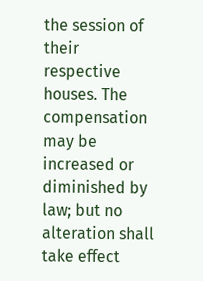the session of their respective houses. The compensation may be increased or diminished by law; but no alteration shall take effect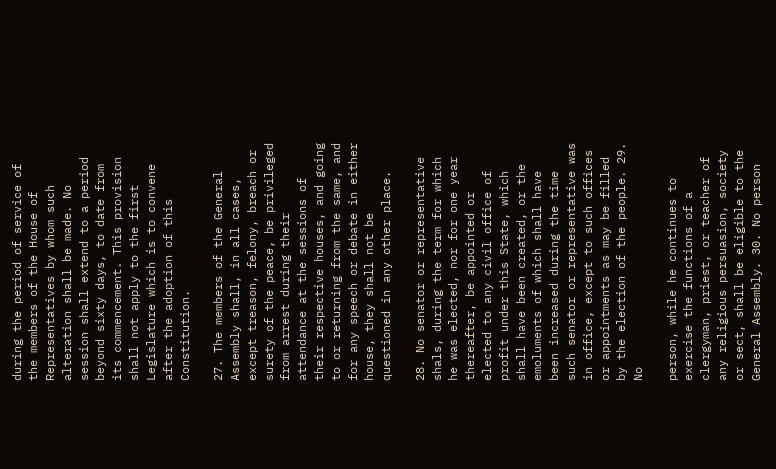during the period of service of the members of the House of Representatives by whom such alteration shall be made. No session shall extend to a period beyond sixty days, to date from its commencement. This provision shall not apply to the first Legislature which is to convene after the adoption of this Constitution.

27. The members of the General Assembly shall, in all cases, except treason, felony, breach or surety of the peace, be privileged from arrest during their attendance at the sessions of their respective houses, and going to or returning from the same, and for any speech or debate in either house, they shall not be questioned in any other place.

28. No senator or representative shals, during the term for which he was elected, nor for one year thereafter, be appointed or elected to any civil office of profit under this State, which shall have been created, or the emoluments of which shall have been increased during the time such senator or representative was in office, except to such offices or appointments as may be filled by the election of the people. 29. No

person, while he continues to exercise the functions of a clergyman, priest, or teacher of any religious persuasion, society or sect, shall be eligible to the General Assembly. 30. No person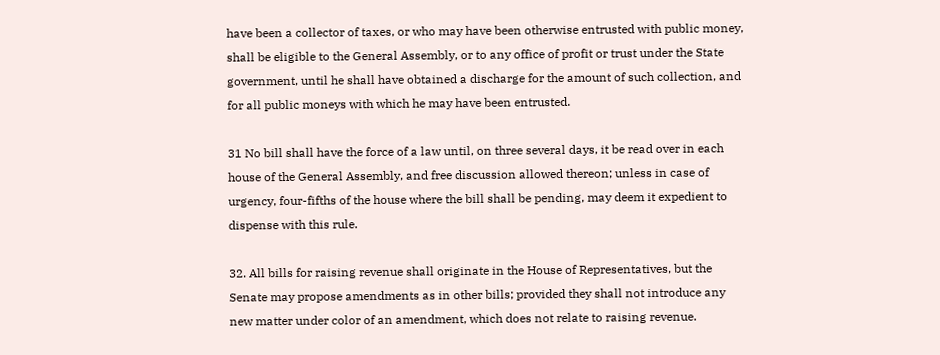have been a collector of taxes, or who may have been otherwise entrusted with public money, shall be eligible to the General Assembly, or to any office of profit or trust under the State government, until he shall have obtained a discharge for the amount of such collection, and for all public moneys with which he may have been entrusted.

31 No bill shall have the force of a law until, on three several days, it be read over in each house of the General Assembly, and free discussion allowed thereon; unless in case of urgency, four-fifths of the house where the bill shall be pending, may deem it expedient to dispense with this rule.

32. All bills for raising revenue shall originate in the House of Representatives, but the Senate may propose amendments as in other bills; provided they shall not introduce any new matter under color of an amendment, which does not relate to raising revenue.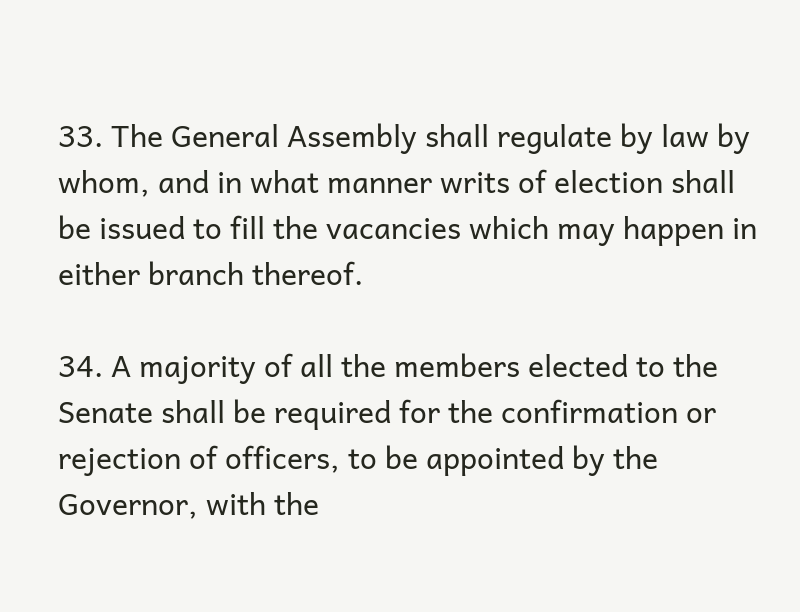33. The General Assembly shall regulate by law by whom, and in what manner writs of election shall be issued to fill the vacancies which may happen in either branch thereof.

34. A majority of all the members elected to the Senate shall be required for the confirmation or rejection of officers, to be appointed by the Governor, with the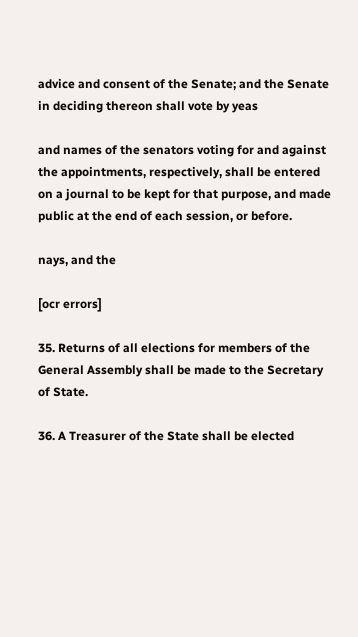advice and consent of the Senate; and the Senate in deciding thereon shall vote by yeas

and names of the senators voting for and against the appointments, respectively, shall be entered on a journal to be kept for that purpose, and made public at the end of each session, or before.

nays, and the

[ocr errors]

35. Returns of all elections for members of the General Assembly shall be made to the Secretary of State.

36. A Treasurer of the State shall be elected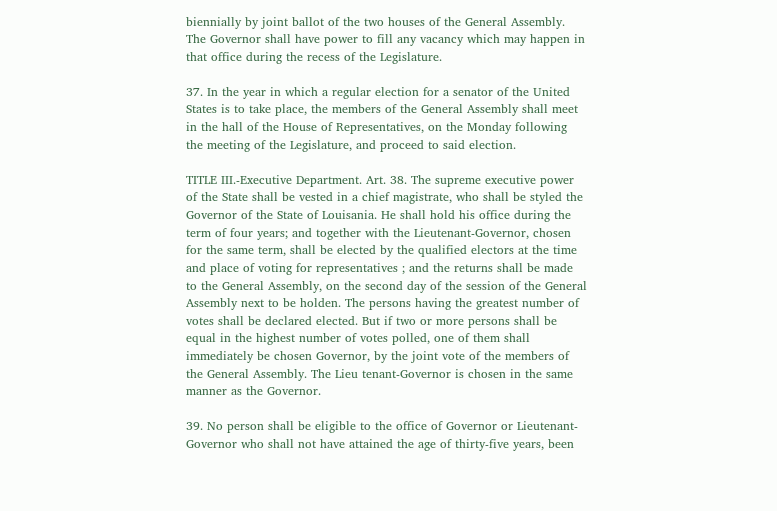biennially by joint ballot of the two houses of the General Assembly. The Governor shall have power to fill any vacancy which may happen in that office during the recess of the Legislature.

37. In the year in which a regular election for a senator of the United States is to take place, the members of the General Assembly shall meet in the hall of the House of Representatives, on the Monday following the meeting of the Legislature, and proceed to said election.

TITLE III.-Executive Department. Art. 38. The supreme executive power of the State shall be vested in a chief magistrate, who shall be styled the Governor of the State of Louisania. He shall hold his office during the term of four years; and together with the Lieutenant-Governor, chosen for the same term, shall be elected by the qualified electors at the time and place of voting for representatives ; and the returns shall be made to the General Assembly, on the second day of the session of the General Assembly next to be holden. The persons having the greatest number of votes shall be declared elected. But if two or more persons shall be equal in the highest number of votes polled, one of them shall immediately be chosen Governor, by the joint vote of the members of the General Assembly. The Lieu tenant-Governor is chosen in the same manner as the Governor.

39. No person shall be eligible to the office of Governor or Lieutenant-Governor who shall not have attained the age of thirty-five years, been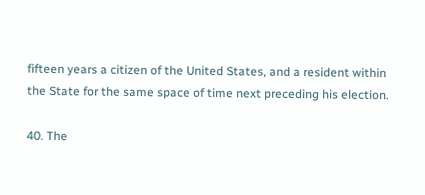fifteen years a citizen of the United States, and a resident within the State for the same space of time next preceding his election.

40. The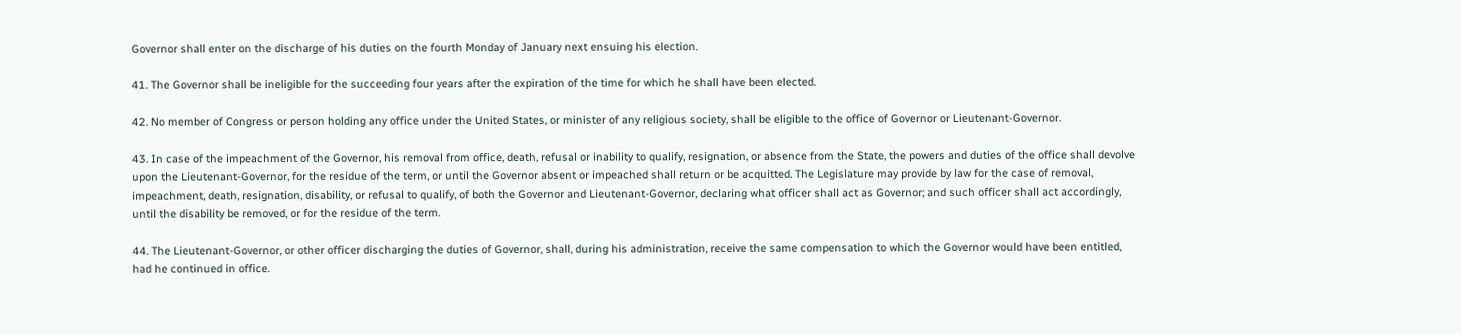Governor shall enter on the discharge of his duties on the fourth Monday of January next ensuing his election.

41. The Governor shall be ineligible for the succeeding four years after the expiration of the time for which he shall have been elected.

42. No member of Congress or person holding any office under the United States, or minister of any religious society, shall be eligible to the office of Governor or Lieutenant-Governor.

43. In case of the impeachment of the Governor, his removal from office, death, refusal or inability to qualify, resignation, or absence from the State, the powers and duties of the office shall devolve upon the Lieutenant-Governor, for the residue of the term, or until the Governor absent or impeached shall return or be acquitted. The Legislature may provide by law for the case of removal, impeachment, death, resignation, disability, or refusal to qualify, of both the Governor and Lieutenant-Governor, declaring what officer shall act as Governor; and such officer shall act accordingly, until the disability be removed, or for the residue of the term.

44. The Lieutenant-Governor, or other officer discharging the duties of Governor, shall, during his administration, receive the same compensation to which the Governor would have been entitled, had he continued in office.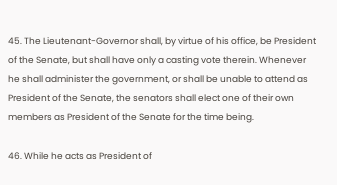45. The Lieutenant-Governor shall, by virtue of his office, be President of the Senate, but shall have only a casting vote therein. Whenever he shall administer the government, or shall be unable to attend as President of the Senate, the senators shall elect one of their own members as President of the Senate for the time being.

46. While he acts as President of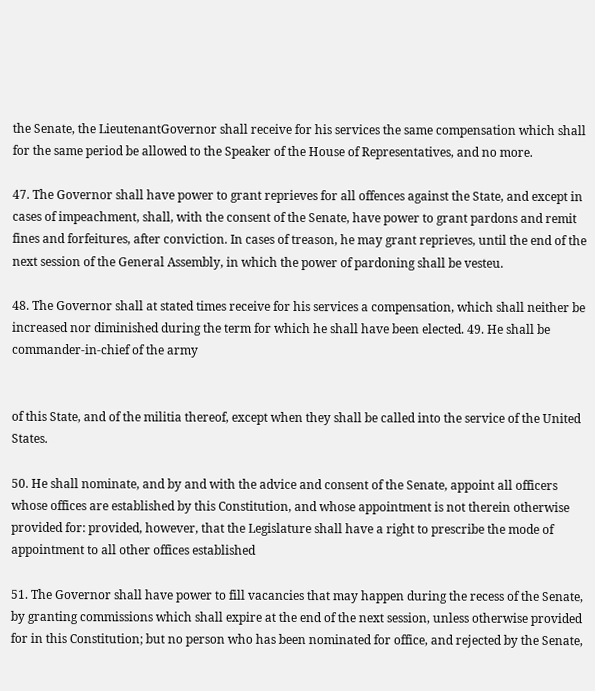the Senate, the LieutenantGovernor shall receive for his services the same compensation which shall for the same period be allowed to the Speaker of the House of Representatives, and no more.

47. The Governor shall have power to grant reprieves for all offences against the State, and except in cases of impeachment, shall, with the consent of the Senate, have power to grant pardons and remit fines and forfeitures, after conviction. In cases of treason, he may grant reprieves, until the end of the next session of the General Assembly, in which the power of pardoning shall be vesteu.

48. The Governor shall at stated times receive for his services a compensation, which shall neither be increased nor diminished during the term for which he shall have been elected. 49. He shall be commander-in-chief of the army


of this State, and of the militia thereof, except when they shall be called into the service of the United States.

50. He shall nominate, and by and with the advice and consent of the Senate, appoint all officers whose offices are established by this Constitution, and whose appointment is not therein otherwise provided for: provided, however, that the Legislature shall have a right to prescribe the mode of appointment to all other offices established

51. The Governor shall have power to fill vacancies that may happen during the recess of the Senate, by granting commissions which shall expire at the end of the next session, unless otherwise provided for in this Constitution; but no person who has been nominated for office, and rejected by the Senate,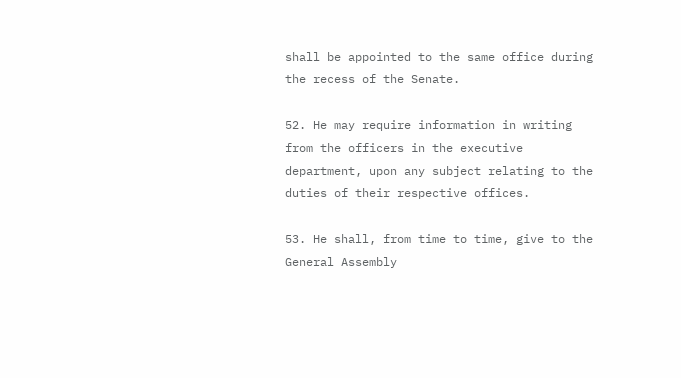shall be appointed to the same office during the recess of the Senate.

52. He may require information in writing from the officers in the executive department, upon any subject relating to the duties of their respective offices.

53. He shall, from time to time, give to the General Assembly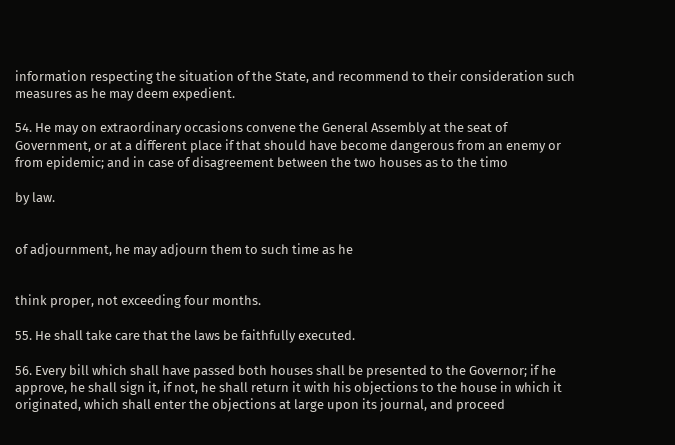information respecting the situation of the State, and recommend to their consideration such measures as he may deem expedient.

54. He may on extraordinary occasions convene the General Assembly at the seat of Government, or at a different place if that should have become dangerous from an enemy or from epidemic; and in case of disagreement between the two houses as to the timo

by law.


of adjournment, he may adjourn them to such time as he


think proper, not exceeding four months.

55. He shall take care that the laws be faithfully executed.

56. Every bill which shall have passed both houses shall be presented to the Governor; if he approve, he shall sign it, if not, he shall return it with his objections to the house in which it originated, which shall enter the objections at large upon its journal, and proceed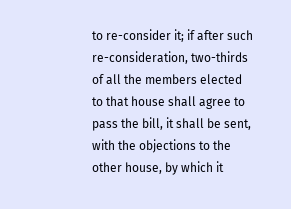to re-consider it; if after such re-consideration, two-thirds of all the members elected to that house shall agree to pass the bill, it shall be sent, with the objections to the other house, by which it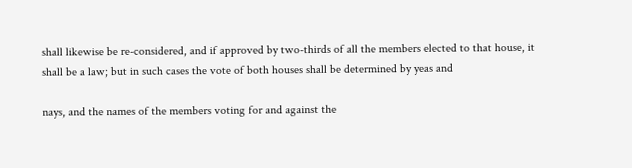shall likewise be re-considered, and if approved by two-thirds of all the members elected to that house, it shall be a law; but in such cases the vote of both houses shall be determined by yeas and

nays, and the names of the members voting for and against the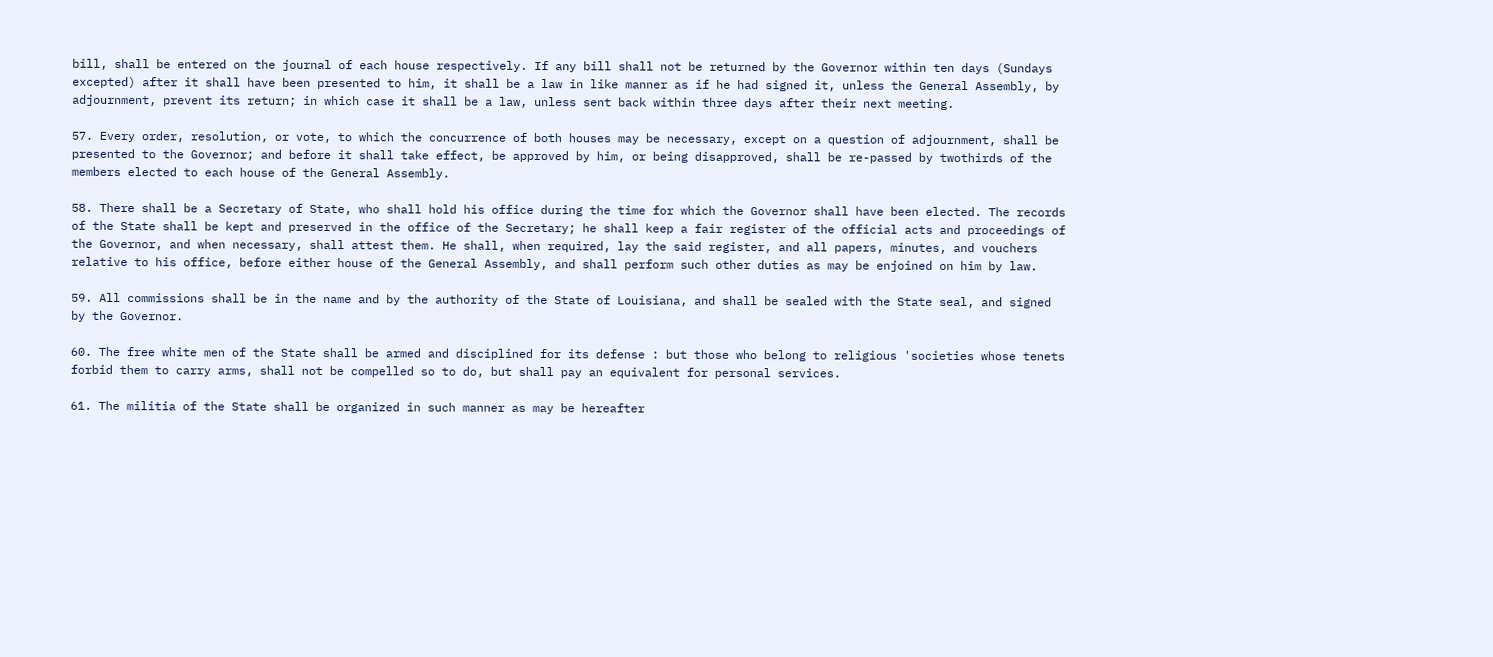bill, shall be entered on the journal of each house respectively. If any bill shall not be returned by the Governor within ten days (Sundays excepted) after it shall have been presented to him, it shall be a law in like manner as if he had signed it, unless the General Assembly, by adjournment, prevent its return; in which case it shall be a law, unless sent back within three days after their next meeting.

57. Every order, resolution, or vote, to which the concurrence of both houses may be necessary, except on a question of adjournment, shall be presented to the Governor; and before it shall take effect, be approved by him, or being disapproved, shall be re-passed by twothirds of the members elected to each house of the General Assembly.

58. There shall be a Secretary of State, who shall hold his office during the time for which the Governor shall have been elected. The records of the State shall be kept and preserved in the office of the Secretary; he shall keep a fair register of the official acts and proceedings of the Governor, and when necessary, shall attest them. He shall, when required, lay the said register, and all papers, minutes, and vouchers relative to his office, before either house of the General Assembly, and shall perform such other duties as may be enjoined on him by law.

59. All commissions shall be in the name and by the authority of the State of Louisiana, and shall be sealed with the State seal, and signed by the Governor.

60. The free white men of the State shall be armed and disciplined for its defense : but those who belong to religious 'societies whose tenets forbid them to carry arms, shall not be compelled so to do, but shall pay an equivalent for personal services.

61. The militia of the State shall be organized in such manner as may be hereafter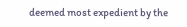deemed most expedient by the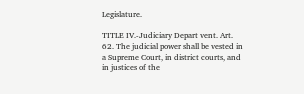Legislature.

TITLE IV.-Judiciary Depart vent. Art. 62. The judicial power shall be vested in a Supreme Court, in district courts, and in justices of the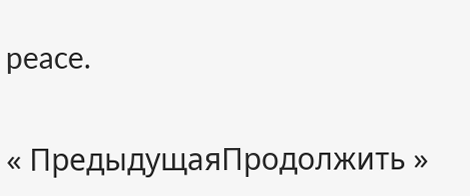peace.

« ПредыдущаяПродолжить »